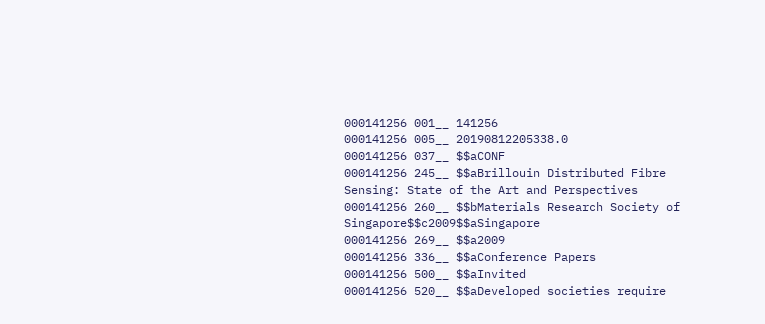000141256 001__ 141256
000141256 005__ 20190812205338.0
000141256 037__ $$aCONF
000141256 245__ $$aBrillouin Distributed Fibre Sensing: State of the Art and Perspectives
000141256 260__ $$bMaterials Research Society of Singapore$$c2009$$aSingapore
000141256 269__ $$a2009
000141256 336__ $$aConference Papers
000141256 500__ $$aInvited
000141256 520__ $$aDeveloped societies require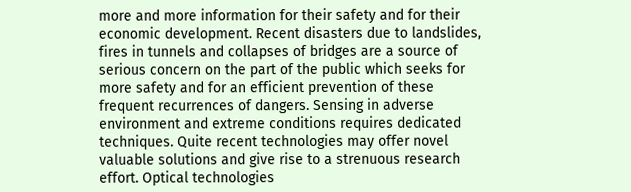more and more information for their safety and for their economic development. Recent disasters due to landslides, fires in tunnels and collapses of bridges are a source of serious concern on the part of the public which seeks for more safety and for an efficient prevention of these frequent recurrences of dangers. Sensing in adverse environment and extreme conditions requires dedicated techniques. Quite recent technologies may offer novel valuable solutions and give rise to a strenuous research effort. Optical technologies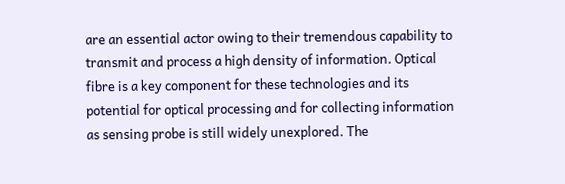are an essential actor owing to their tremendous capability to transmit and process a high density of information. Optical fibre is a key component for these technologies and its potential for optical processing and for collecting information as sensing probe is still widely unexplored. The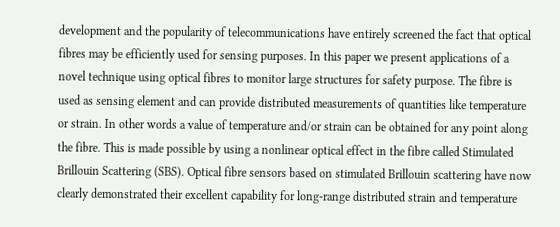development and the popularity of telecommunications have entirely screened the fact that optical fibres may be efficiently used for sensing purposes. In this paper we present applications of a novel technique using optical fibres to monitor large structures for safety purpose. The fibre is used as sensing element and can provide distributed measurements of quantities like temperature or strain. In other words a value of temperature and/or strain can be obtained for any point along the fibre. This is made possible by using a nonlinear optical effect in the fibre called Stimulated Brillouin Scattering (SBS). Optical fibre sensors based on stimulated Brillouin scattering have now clearly demonstrated their excellent capability for long-range distributed strain and temperature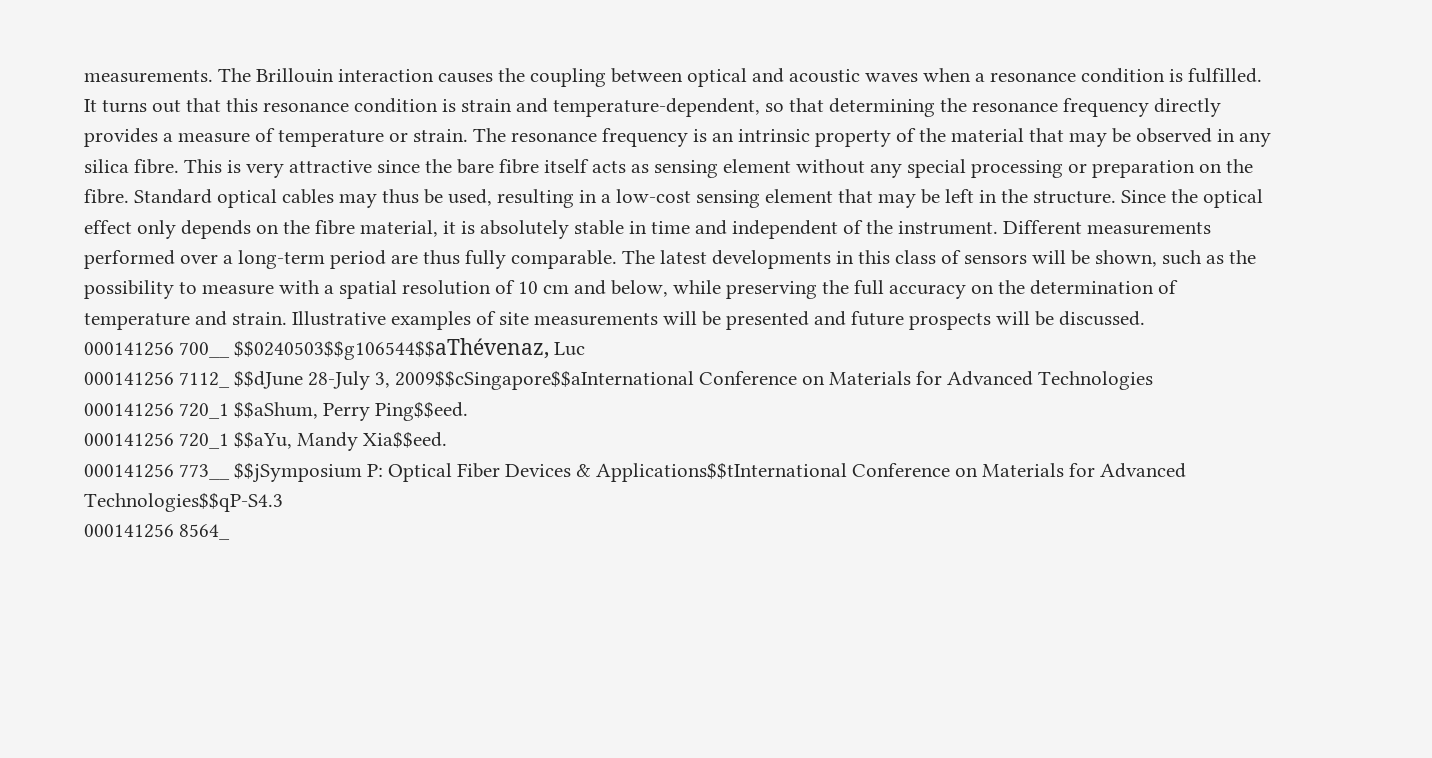measurements. The Brillouin interaction causes the coupling between optical and acoustic waves when a resonance condition is fulfilled. It turns out that this resonance condition is strain and temperature-dependent, so that determining the resonance frequency directly provides a measure of temperature or strain. The resonance frequency is an intrinsic property of the material that may be observed in any silica fibre. This is very attractive since the bare fibre itself acts as sensing element without any special processing or preparation on the fibre. Standard optical cables may thus be used, resulting in a low-cost sensing element that may be left in the structure. Since the optical effect only depends on the fibre material, it is absolutely stable in time and independent of the instrument. Different measurements performed over a long-term period are thus fully comparable. The latest developments in this class of sensors will be shown, such as the possibility to measure with a spatial resolution of 10 cm and below, while preserving the full accuracy on the determination of temperature and strain. Illustrative examples of site measurements will be presented and future prospects will be discussed.
000141256 700__ $$0240503$$g106544$$aThévenaz, Luc
000141256 7112_ $$dJune 28-July 3, 2009$$cSingapore$$aInternational Conference on Materials for Advanced Technologies
000141256 720_1 $$aShum, Perry Ping$$eed.
000141256 720_1 $$aYu, Mandy Xia$$eed.
000141256 773__ $$jSymposium P: Optical Fiber Devices & Applications$$tInternational Conference on Materials for Advanced Technologies$$qP-S4.3
000141256 8564_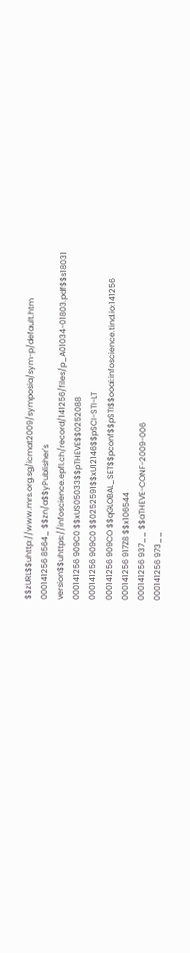$$zURL$$uhttp://www.mrs.org.sg/icmat2009/symposia/sym-p/default.htm
000141256 8564_ $$zn/a$$yPublisher's version$$uhttps://infoscience.epfl.ch/record/141256/files/p_A01034-01803.pdf$$s18031
000141256 909C0 $$xUS05033$$pTHEVE$$0252088
000141256 909C0 $$0252591$$xU12146$$pSCI-STI-LT
000141256 909CO $$qGLOBAL_SET$$pconf$$pSTI$$ooai:infoscience.tind.io:141256
000141256 917Z8 $$x106544
000141256 937__ $$aTHEVE-CONF-2009-006
000141256 973__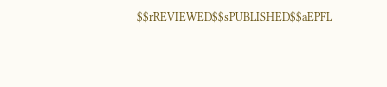$$rREVIEWED$$sPUBLISHED$$aEPFL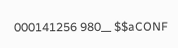000141256 980__ $$aCONF